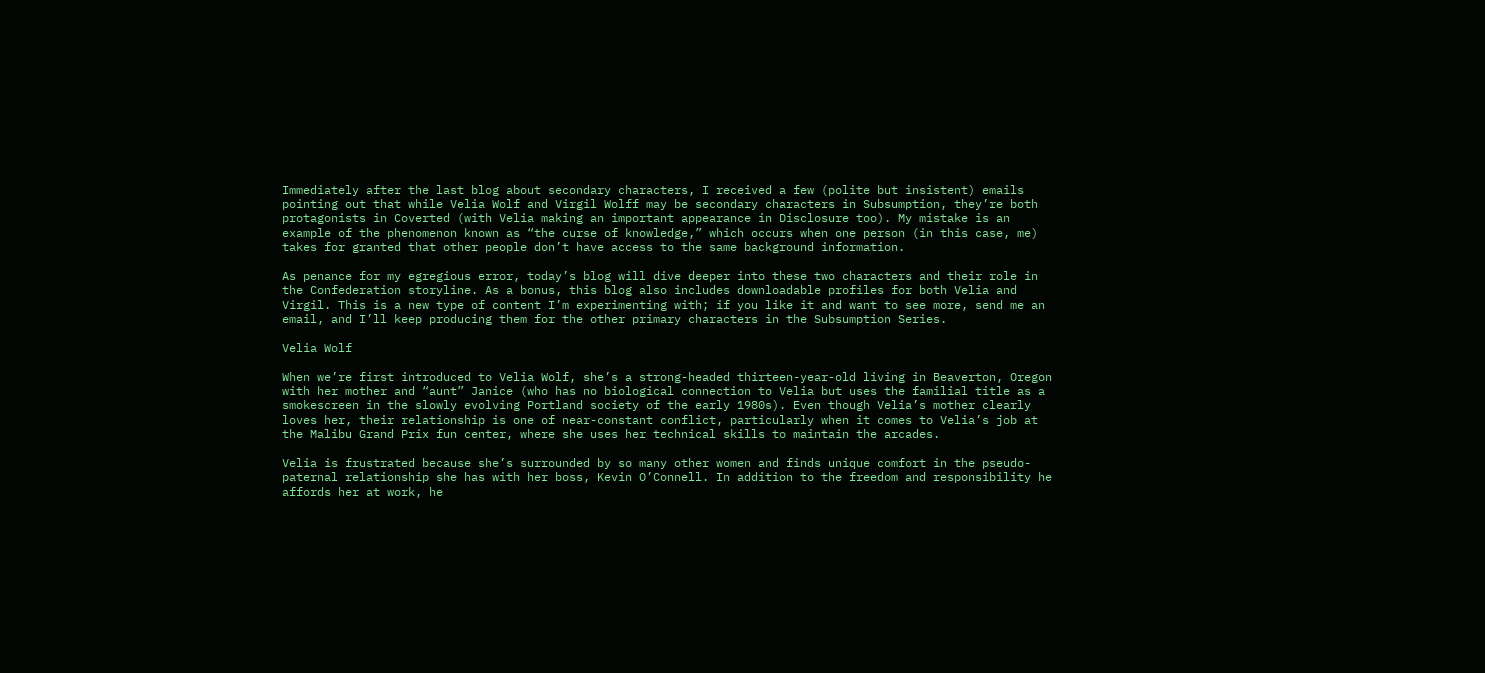Immediately after the last blog about secondary characters, I received a few (polite but insistent) emails pointing out that while Velia Wolf and Virgil Wolff may be secondary characters in Subsumption, they’re both protagonists in Coverted (with Velia making an important appearance in Disclosure too). My mistake is an example of the phenomenon known as “the curse of knowledge,” which occurs when one person (in this case, me) takes for granted that other people don’t have access to the same background information.

As penance for my egregious error, today’s blog will dive deeper into these two characters and their role in the Confederation storyline. As a bonus, this blog also includes downloadable profiles for both Velia and Virgil. This is a new type of content I’m experimenting with; if you like it and want to see more, send me an email, and I’ll keep producing them for the other primary characters in the Subsumption Series.

Velia Wolf

When we’re first introduced to Velia Wolf, she’s a strong-headed thirteen-year-old living in Beaverton, Oregon with her mother and “aunt” Janice (who has no biological connection to Velia but uses the familial title as a smokescreen in the slowly evolving Portland society of the early 1980s). Even though Velia’s mother clearly loves her, their relationship is one of near-constant conflict, particularly when it comes to Velia’s job at the Malibu Grand Prix fun center, where she uses her technical skills to maintain the arcades.

Velia is frustrated because she’s surrounded by so many other women and finds unique comfort in the pseudo-paternal relationship she has with her boss, Kevin O’Connell. In addition to the freedom and responsibility he affords her at work, he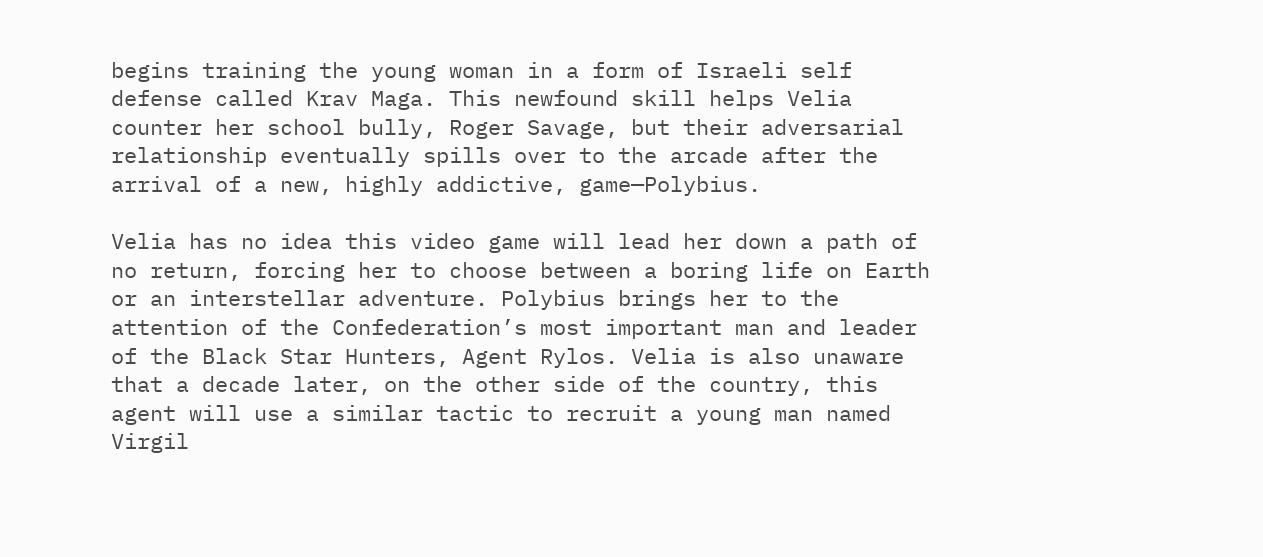begins training the young woman in a form of Israeli self defense called Krav Maga. This newfound skill helps Velia counter her school bully, Roger Savage, but their adversarial relationship eventually spills over to the arcade after the arrival of a new, highly addictive, game—Polybius.

Velia has no idea this video game will lead her down a path of no return, forcing her to choose between a boring life on Earth or an interstellar adventure. Polybius brings her to the attention of the Confederation’s most important man and leader of the Black Star Hunters, Agent Rylos. Velia is also unaware that a decade later, on the other side of the country, this agent will use a similar tactic to recruit a young man named Virgil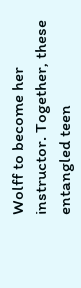Wolff to become her instructor. Together, these entangled teen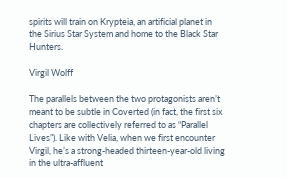spirits will train on Krypteia, an artificial planet in the Sirius Star System and home to the Black Star Hunters.

Virgil Wolff

The parallels between the two protagonists aren’t meant to be subtle in Coverted (in fact, the first six chapters are collectively referred to as “Parallel Lives”). Like with Velia, when we first encounter Virgil, he’s a strong-headed thirteen-year-old living in the ultra-affluent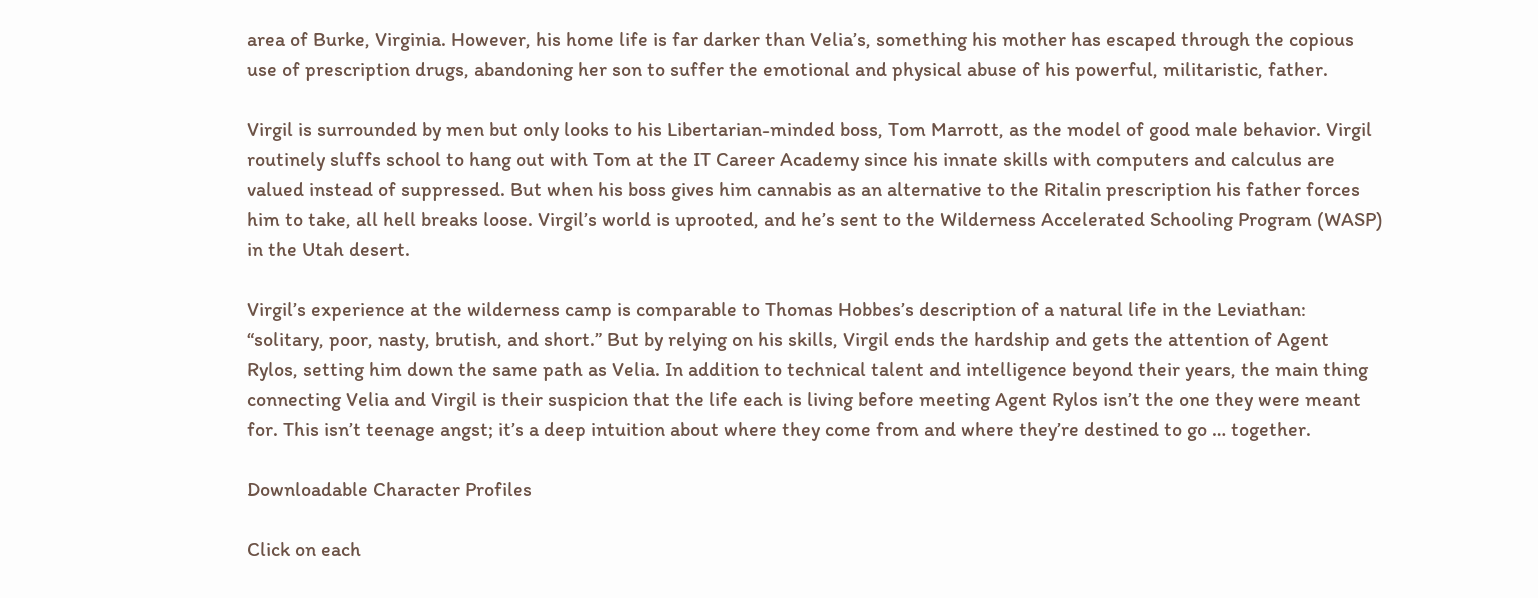area of Burke, Virginia. However, his home life is far darker than Velia’s, something his mother has escaped through the copious use of prescription drugs, abandoning her son to suffer the emotional and physical abuse of his powerful, militaristic, father.

Virgil is surrounded by men but only looks to his Libertarian-minded boss, Tom Marrott, as the model of good male behavior. Virgil routinely sluffs school to hang out with Tom at the IT Career Academy since his innate skills with computers and calculus are valued instead of suppressed. But when his boss gives him cannabis as an alternative to the Ritalin prescription his father forces him to take, all hell breaks loose. Virgil’s world is uprooted, and he’s sent to the Wilderness Accelerated Schooling Program (WASP) in the Utah desert.

Virgil’s experience at the wilderness camp is comparable to Thomas Hobbes’s description of a natural life in the Leviathan: “solitary, poor, nasty, brutish, and short.” But by relying on his skills, Virgil ends the hardship and gets the attention of Agent Rylos, setting him down the same path as Velia. In addition to technical talent and intelligence beyond their years, the main thing connecting Velia and Virgil is their suspicion that the life each is living before meeting Agent Rylos isn’t the one they were meant for. This isn’t teenage angst; it’s a deep intuition about where they come from and where they’re destined to go … together.

Downloadable Character Profiles

Click on each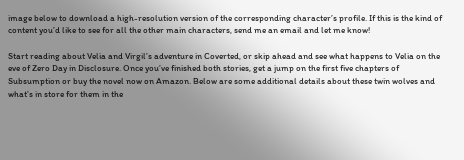image below to download a high-resolution version of the corresponding character’s profile. If this is the kind of content you’d like to see for all the other main characters, send me an email and let me know!

Start reading about Velia and Virgil’s adventure in Coverted, or skip ahead and see what happens to Velia on the eve of Zero Day in Disclosure. Once you’ve finished both stories, get a jump on the first five chapters of Subsumption or buy the novel now on Amazon. Below are some additional details about these twin wolves and what’s in store for them in the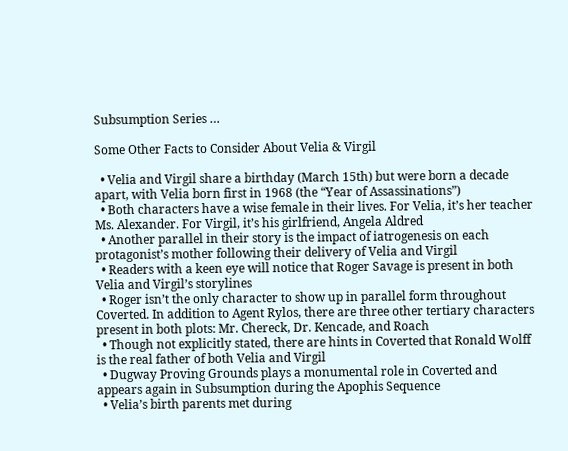Subsumption Series …

Some Other Facts to Consider About Velia & Virgil

  • Velia and Virgil share a birthday (March 15th) but were born a decade apart, with Velia born first in 1968 (the “Year of Assassinations”)
  • Both characters have a wise female in their lives. For Velia, it’s her teacher Ms. Alexander. For Virgil, it’s his girlfriend, Angela Aldred
  • Another parallel in their story is the impact of iatrogenesis on each protagonist’s mother following their delivery of Velia and Virgil
  • Readers with a keen eye will notice that Roger Savage is present in both Velia and Virgil’s storylines
  • Roger isn’t the only character to show up in parallel form throughout Coverted. In addition to Agent Rylos, there are three other tertiary characters present in both plots: Mr. Chereck, Dr. Kencade, and Roach
  • Though not explicitly stated, there are hints in Coverted that Ronald Wolff is the real father of both Velia and Virgil
  • Dugway Proving Grounds plays a monumental role in Coverted and appears again in Subsumption during the Apophis Sequence
  • Velia’s birth parents met during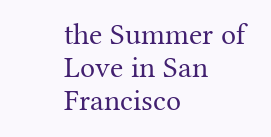the Summer of Love in San Francisco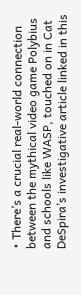• There’s a crucial real-world connection between the mythical video game Polybius and schools like WASP, touched on in Cat DeSpira’s investigative article linked in this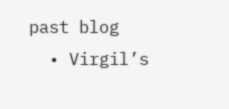past blog
  • Virgil’s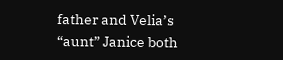father and Velia’s “aunt” Janice both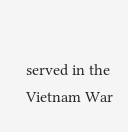served in the Vietnam War